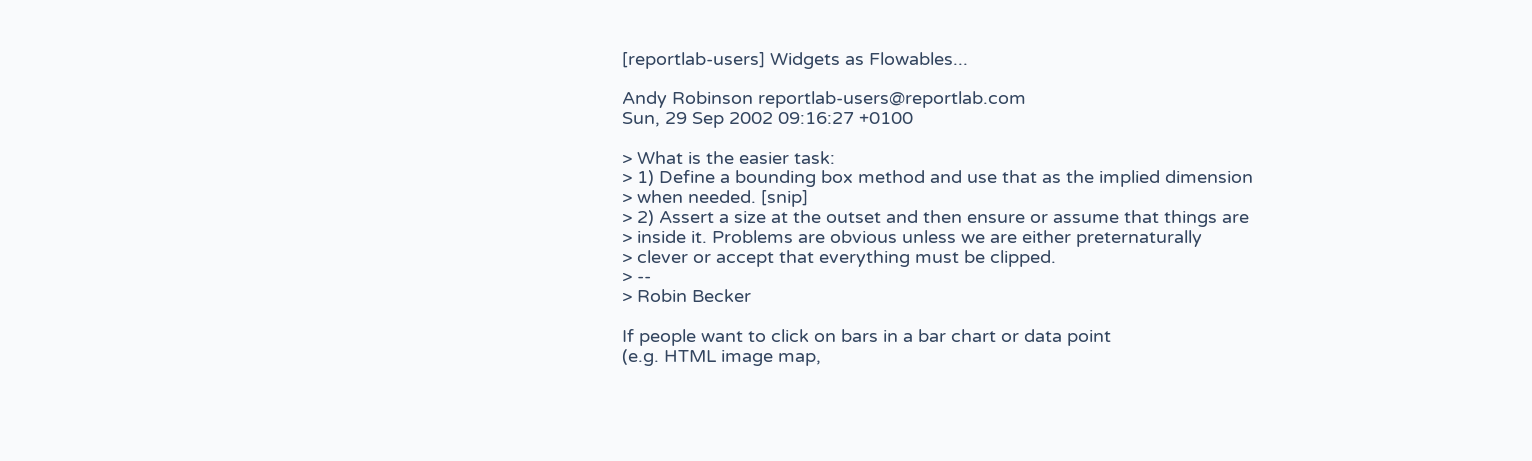[reportlab-users] Widgets as Flowables...

Andy Robinson reportlab-users@reportlab.com
Sun, 29 Sep 2002 09:16:27 +0100

> What is the easier task:
> 1) Define a bounding box method and use that as the implied dimension
> when needed. [snip]
> 2) Assert a size at the outset and then ensure or assume that things are
> inside it. Problems are obvious unless we are either preternaturally
> clever or accept that everything must be clipped.
> --
> Robin Becker

If people want to click on bars in a bar chart or data point
(e.g. HTML image map,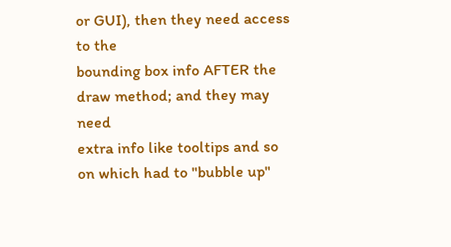or GUI), then they need access to the
bounding box info AFTER the draw method; and they may need
extra info like tooltips and so on which had to "bubble up"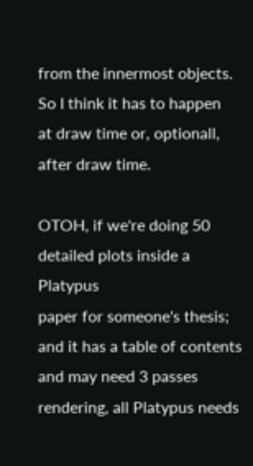from the innermost objects.  So I think it has to happen
at draw time or, optionall, after draw time.

OTOH, if we're doing 50 detailed plots inside a Platypus
paper for someone's thesis; and it has a table of contents
and may need 3 passes rendering, all Platypus needs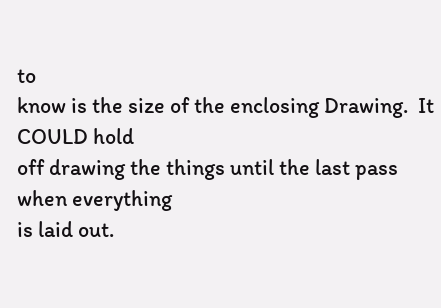to
know is the size of the enclosing Drawing.  It COULD hold
off drawing the things until the last pass when everything
is laid out.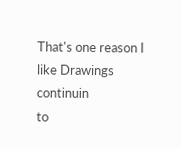That's one reason I like Drawings continuin
to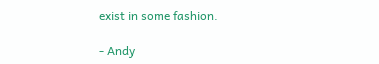exist in some fashion.

- Andy